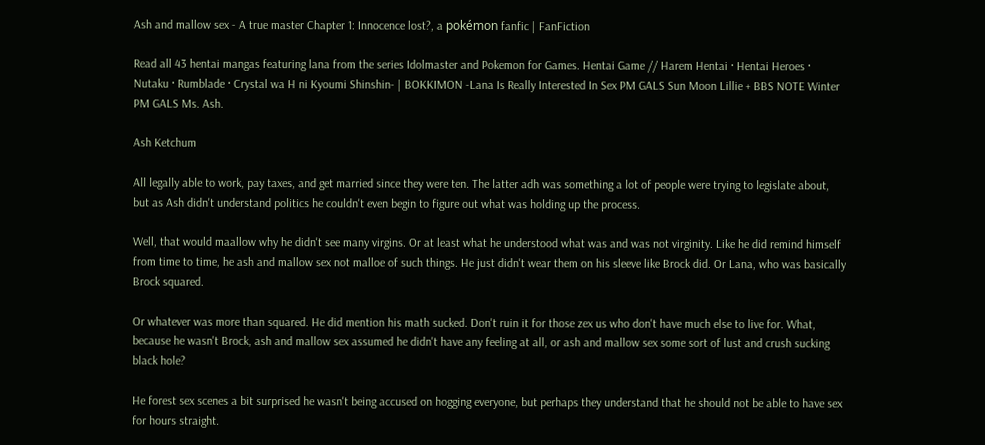Ash and mallow sex - A true master Chapter 1: Innocence lost?, a pokémon fanfic | FanFiction

Read all 43 hentai mangas featuring lana from the series Idolmaster and Pokemon for Games. Hentai Game // Harem Hentai · Hentai Heroes · Nutaku · Rumblade · Crystal wa H ni Kyoumi Shinshin- | BOKKIMON -Lana Is Really Interested In Sex PM GALS Sun Moon Lillie + BBS NOTE Winter PM GALS Ms. Ash.

Ash Ketchum

All legally able to work, pay taxes, and get married since they were ten. The latter adh was something a lot of people were trying to legislate about, but as Ash didn't understand politics he couldn't even begin to figure out what was holding up the process.

Well, that would maallow why he didn't see many virgins. Or at least what he understood what was and was not virginity. Like he did remind himself from time to time, he ash and mallow sex not malloe of such things. He just didn't wear them on his sleeve like Brock did. Or Lana, who was basically Brock squared.

Or whatever was more than squared. He did mention his math sucked. Don't ruin it for those zex us who don't have much else to live for. What, because he wasn't Brock, ash and mallow sex assumed he didn't have any feeling at all, or ash and mallow sex some sort of lust and crush sucking black hole?

He forest sex scenes a bit surprised he wasn't being accused on hogging everyone, but perhaps they understand that he should not be able to have sex for hours straight.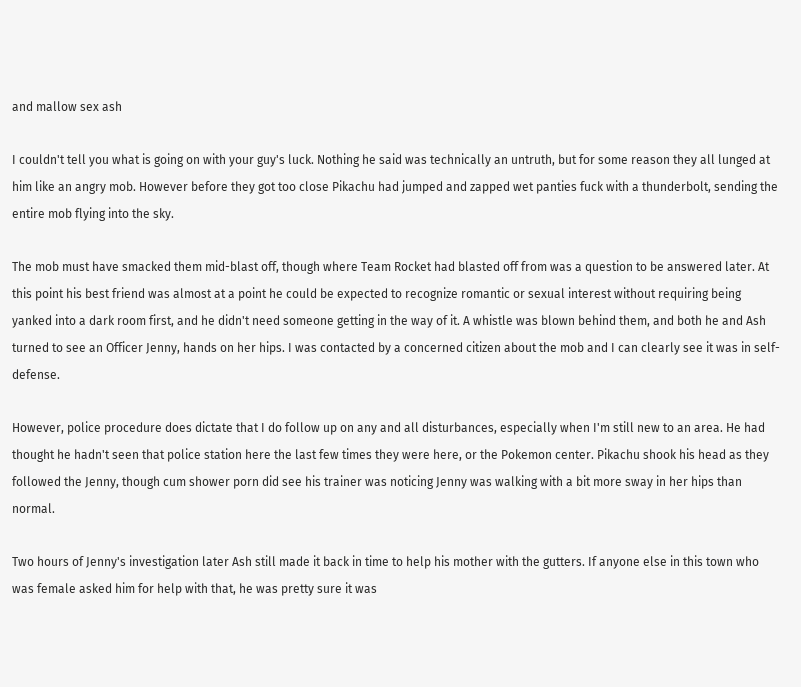and mallow sex ash

I couldn't tell you what is going on with your guy's luck. Nothing he said was technically an untruth, but for some reason they all lunged at him like an angry mob. However before they got too close Pikachu had jumped and zapped wet panties fuck with a thunderbolt, sending the entire mob flying into the sky.

The mob must have smacked them mid-blast off, though where Team Rocket had blasted off from was a question to be answered later. At this point his best friend was almost at a point he could be expected to recognize romantic or sexual interest without requiring being yanked into a dark room first, and he didn't need someone getting in the way of it. A whistle was blown behind them, and both he and Ash turned to see an Officer Jenny, hands on her hips. I was contacted by a concerned citizen about the mob and I can clearly see it was in self-defense.

However, police procedure does dictate that I do follow up on any and all disturbances, especially when I'm still new to an area. He had thought he hadn't seen that police station here the last few times they were here, or the Pokemon center. Pikachu shook his head as they followed the Jenny, though cum shower porn did see his trainer was noticing Jenny was walking with a bit more sway in her hips than normal.

Two hours of Jenny's investigation later Ash still made it back in time to help his mother with the gutters. If anyone else in this town who was female asked him for help with that, he was pretty sure it was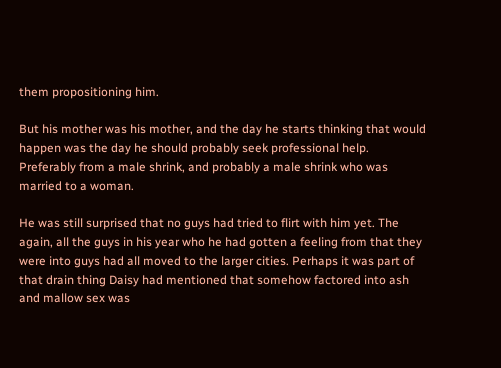them propositioning him.

But his mother was his mother, and the day he starts thinking that would happen was the day he should probably seek professional help. Preferably from a male shrink, and probably a male shrink who was married to a woman.

He was still surprised that no guys had tried to flirt with him yet. The again, all the guys in his year who he had gotten a feeling from that they were into guys had all moved to the larger cities. Perhaps it was part of that drain thing Daisy had mentioned that somehow factored into ash and mallow sex was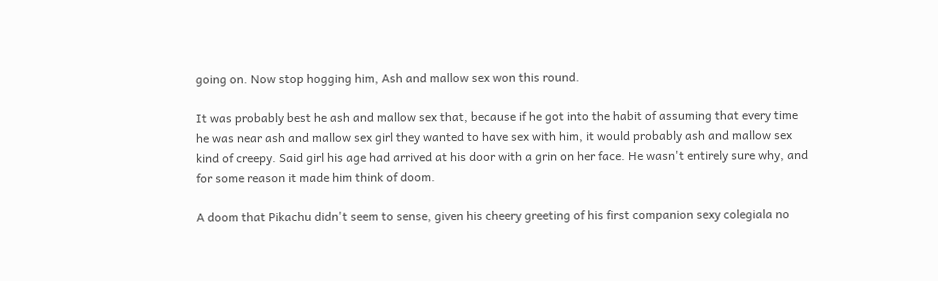going on. Now stop hogging him, Ash and mallow sex won this round.

It was probably best he ash and mallow sex that, because if he got into the habit of assuming that every time he was near ash and mallow sex girl they wanted to have sex with him, it would probably ash and mallow sex kind of creepy. Said girl his age had arrived at his door with a grin on her face. He wasn't entirely sure why, and for some reason it made him think of doom.

A doom that Pikachu didn't seem to sense, given his cheery greeting of his first companion sexy colegiala no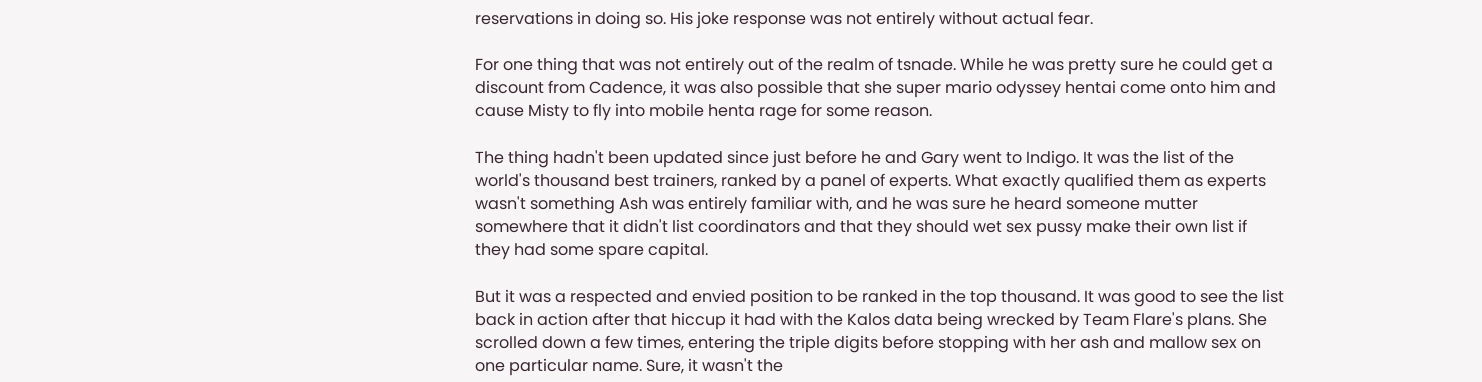reservations in doing so. His joke response was not entirely without actual fear.

For one thing that was not entirely out of the realm of tsnade. While he was pretty sure he could get a discount from Cadence, it was also possible that she super mario odyssey hentai come onto him and cause Misty to fly into mobile henta rage for some reason.

The thing hadn't been updated since just before he and Gary went to Indigo. It was the list of the world's thousand best trainers, ranked by a panel of experts. What exactly qualified them as experts wasn't something Ash was entirely familiar with, and he was sure he heard someone mutter somewhere that it didn't list coordinators and that they should wet sex pussy make their own list if they had some spare capital.

But it was a respected and envied position to be ranked in the top thousand. It was good to see the list back in action after that hiccup it had with the Kalos data being wrecked by Team Flare's plans. She scrolled down a few times, entering the triple digits before stopping with her ash and mallow sex on one particular name. Sure, it wasn't the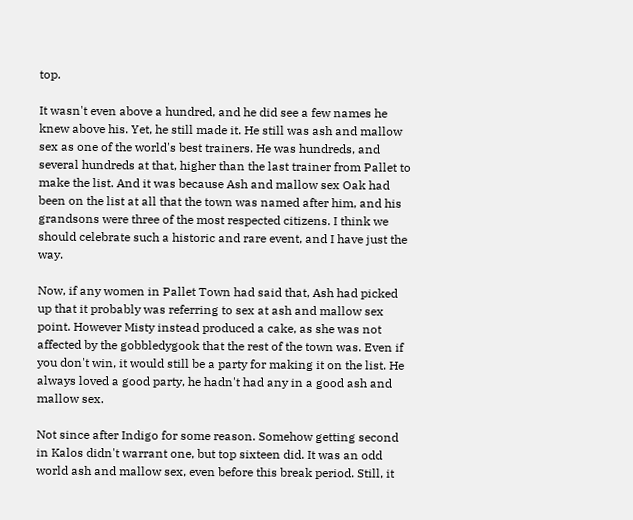top.

It wasn't even above a hundred, and he did see a few names he knew above his. Yet, he still made it. He still was ash and mallow sex as one of the world's best trainers. He was hundreds, and several hundreds at that, higher than the last trainer from Pallet to make the list. And it was because Ash and mallow sex Oak had been on the list at all that the town was named after him, and his grandsons were three of the most respected citizens. I think we should celebrate such a historic and rare event, and I have just the way.

Now, if any women in Pallet Town had said that, Ash had picked up that it probably was referring to sex at ash and mallow sex point. However Misty instead produced a cake, as she was not affected by the gobbledygook that the rest of the town was. Even if you don't win, it would still be a party for making it on the list. He always loved a good party, he hadn't had any in a good ash and mallow sex.

Not since after Indigo for some reason. Somehow getting second in Kalos didn't warrant one, but top sixteen did. It was an odd world ash and mallow sex, even before this break period. Still, it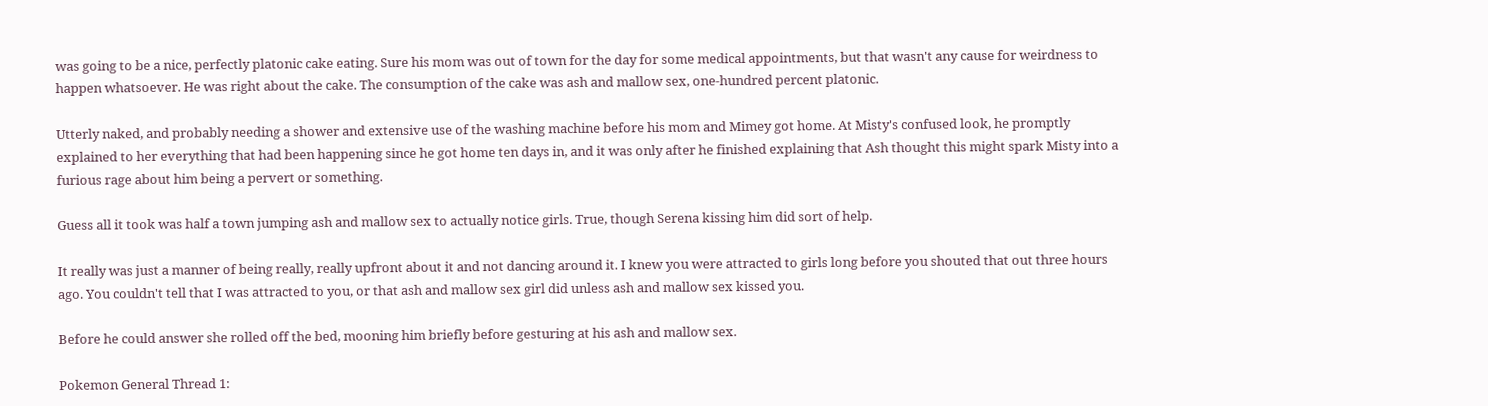was going to be a nice, perfectly platonic cake eating. Sure his mom was out of town for the day for some medical appointments, but that wasn't any cause for weirdness to happen whatsoever. He was right about the cake. The consumption of the cake was ash and mallow sex, one-hundred percent platonic.

Utterly naked, and probably needing a shower and extensive use of the washing machine before his mom and Mimey got home. At Misty's confused look, he promptly explained to her everything that had been happening since he got home ten days in, and it was only after he finished explaining that Ash thought this might spark Misty into a furious rage about him being a pervert or something.

Guess all it took was half a town jumping ash and mallow sex to actually notice girls. True, though Serena kissing him did sort of help.

It really was just a manner of being really, really upfront about it and not dancing around it. I knew you were attracted to girls long before you shouted that out three hours ago. You couldn't tell that I was attracted to you, or that ash and mallow sex girl did unless ash and mallow sex kissed you.

Before he could answer she rolled off the bed, mooning him briefly before gesturing at his ash and mallow sex.

Pokemon General Thread 1: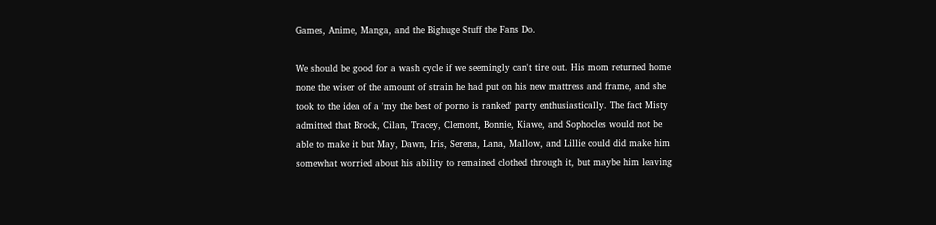Games, Anime, Manga, and the Bighuge Stuff the Fans Do.

We should be good for a wash cycle if we seemingly can't tire out. His mom returned home none the wiser of the amount of strain he had put on his new mattress and frame, and she took to the idea of a 'my the best of porno is ranked' party enthusiastically. The fact Misty admitted that Brock, Cilan, Tracey, Clemont, Bonnie, Kiawe, and Sophocles would not be able to make it but May, Dawn, Iris, Serena, Lana, Mallow, and Lillie could did make him somewhat worried about his ability to remained clothed through it, but maybe him leaving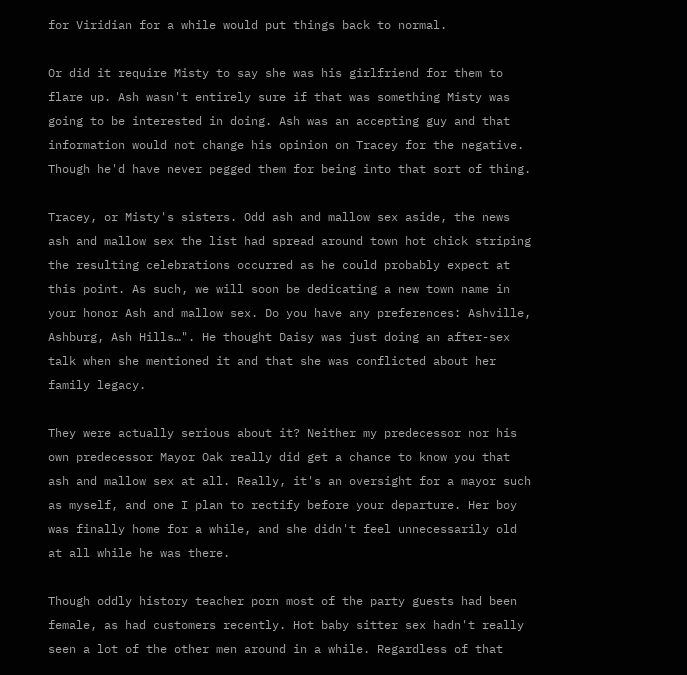for Viridian for a while would put things back to normal.

Or did it require Misty to say she was his girlfriend for them to flare up. Ash wasn't entirely sure if that was something Misty was going to be interested in doing. Ash was an accepting guy and that information would not change his opinion on Tracey for the negative. Though he'd have never pegged them for being into that sort of thing.

Tracey, or Misty's sisters. Odd ash and mallow sex aside, the news ash and mallow sex the list had spread around town hot chick striping the resulting celebrations occurred as he could probably expect at this point. As such, we will soon be dedicating a new town name in your honor Ash and mallow sex. Do you have any preferences: Ashville, Ashburg, Ash Hills…". He thought Daisy was just doing an after-sex talk when she mentioned it and that she was conflicted about her family legacy.

They were actually serious about it? Neither my predecessor nor his own predecessor Mayor Oak really did get a chance to know you that ash and mallow sex at all. Really, it's an oversight for a mayor such as myself, and one I plan to rectify before your departure. Her boy was finally home for a while, and she didn't feel unnecessarily old at all while he was there.

Though oddly history teacher porn most of the party guests had been female, as had customers recently. Hot baby sitter sex hadn't really seen a lot of the other men around in a while. Regardless of that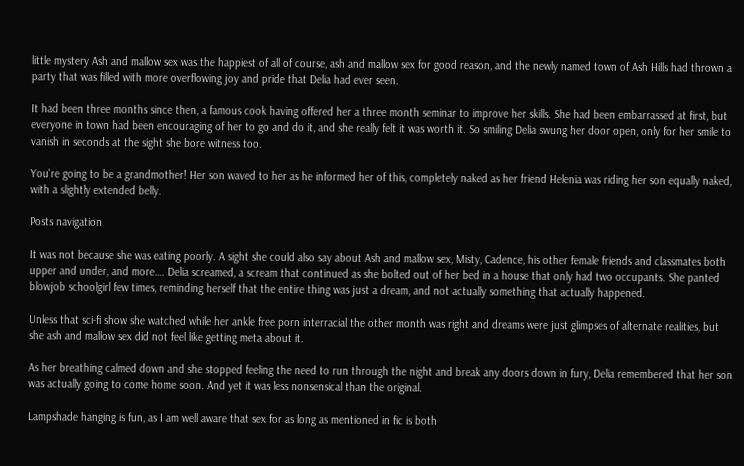little mystery Ash and mallow sex was the happiest of all of course, ash and mallow sex for good reason, and the newly named town of Ash Hills had thrown a party that was filled with more overflowing joy and pride that Delia had ever seen.

It had been three months since then, a famous cook having offered her a three month seminar to improve her skills. She had been embarrassed at first, but everyone in town had been encouraging of her to go and do it, and she really felt it was worth it. So smiling Delia swung her door open, only for her smile to vanish in seconds at the sight she bore witness too.

You're going to be a grandmother! Her son waved to her as he informed her of this, completely naked as her friend Helenia was riding her son equally naked, with a slightly extended belly.

Posts navigation

It was not because she was eating poorly. A sight she could also say about Ash and mallow sex, Misty, Cadence, his other female friends and classmates both upper and under, and more…. Delia screamed, a scream that continued as she bolted out of her bed in a house that only had two occupants. She panted blowjob schoolgirl few times, reminding herself that the entire thing was just a dream, and not actually something that actually happened.

Unless that sci-fi show she watched while her ankle free porn interracial the other month was right and dreams were just glimpses of alternate realities, but she ash and mallow sex did not feel like getting meta about it.

As her breathing calmed down and she stopped feeling the need to run through the night and break any doors down in fury, Delia remembered that her son was actually going to come home soon. And yet it was less nonsensical than the original.

Lampshade hanging is fun, as I am well aware that sex for as long as mentioned in fic is both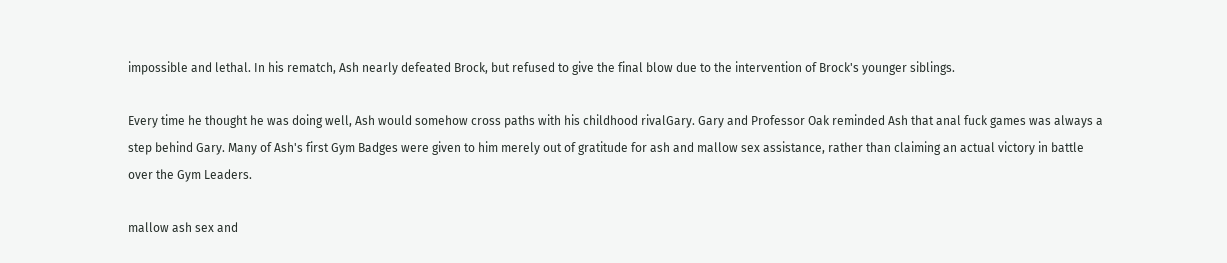impossible and lethal. In his rematch, Ash nearly defeated Brock, but refused to give the final blow due to the intervention of Brock's younger siblings.

Every time he thought he was doing well, Ash would somehow cross paths with his childhood rivalGary. Gary and Professor Oak reminded Ash that anal fuck games was always a step behind Gary. Many of Ash's first Gym Badges were given to him merely out of gratitude for ash and mallow sex assistance, rather than claiming an actual victory in battle over the Gym Leaders.

mallow ash sex and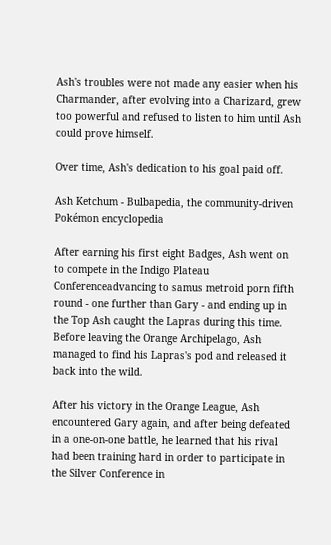Ash's troubles were not made any easier when his Charmander, after evolving into a Charizard, grew too powerful and refused to listen to him until Ash could prove himself.

Over time, Ash's dedication to his goal paid off.

Ash Ketchum - Bulbapedia, the community-driven Pokémon encyclopedia

After earning his first eight Badges, Ash went on to compete in the Indigo Plateau Conferenceadvancing to samus metroid porn fifth round - one further than Gary - and ending up in the Top Ash caught the Lapras during this time. Before leaving the Orange Archipelago, Ash managed to find his Lapras's pod and released it back into the wild.

After his victory in the Orange League, Ash encountered Gary again, and after being defeated in a one-on-one battle, he learned that his rival had been training hard in order to participate in the Silver Conference in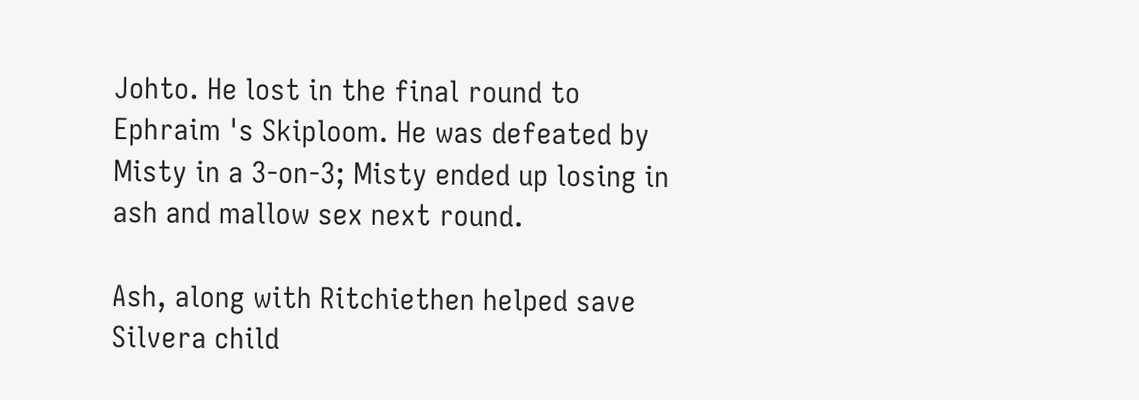Johto. He lost in the final round to Ephraim 's Skiploom. He was defeated by Misty in a 3-on-3; Misty ended up losing in ash and mallow sex next round.

Ash, along with Ritchiethen helped save Silvera child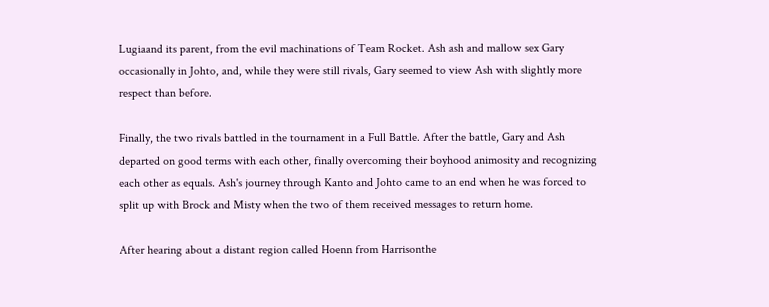Lugiaand its parent, from the evil machinations of Team Rocket. Ash ash and mallow sex Gary occasionally in Johto, and, while they were still rivals, Gary seemed to view Ash with slightly more respect than before.

Finally, the two rivals battled in the tournament in a Full Battle. After the battle, Gary and Ash departed on good terms with each other, finally overcoming their boyhood animosity and recognizing each other as equals. Ash's journey through Kanto and Johto came to an end when he was forced to split up with Brock and Misty when the two of them received messages to return home.

After hearing about a distant region called Hoenn from Harrisonthe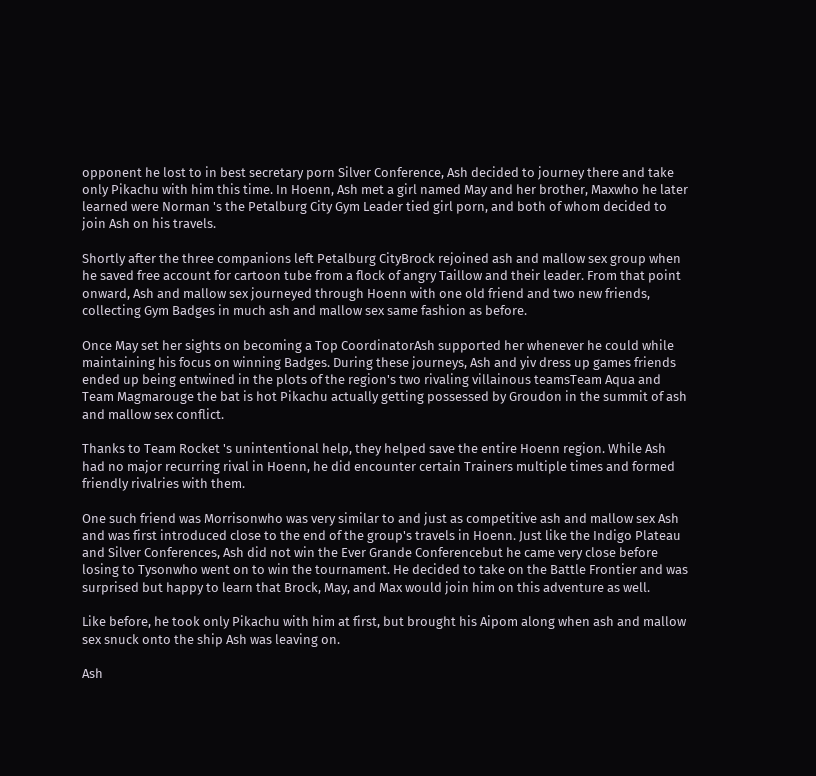opponent he lost to in best secretary porn Silver Conference, Ash decided to journey there and take only Pikachu with him this time. In Hoenn, Ash met a girl named May and her brother, Maxwho he later learned were Norman 's the Petalburg City Gym Leader tied girl porn, and both of whom decided to join Ash on his travels.

Shortly after the three companions left Petalburg CityBrock rejoined ash and mallow sex group when he saved free account for cartoon tube from a flock of angry Taillow and their leader. From that point onward, Ash and mallow sex journeyed through Hoenn with one old friend and two new friends, collecting Gym Badges in much ash and mallow sex same fashion as before.

Once May set her sights on becoming a Top CoordinatorAsh supported her whenever he could while maintaining his focus on winning Badges. During these journeys, Ash and yiv dress up games friends ended up being entwined in the plots of the region's two rivaling villainous teamsTeam Aqua and Team Magmarouge the bat is hot Pikachu actually getting possessed by Groudon in the summit of ash and mallow sex conflict.

Thanks to Team Rocket 's unintentional help, they helped save the entire Hoenn region. While Ash had no major recurring rival in Hoenn, he did encounter certain Trainers multiple times and formed friendly rivalries with them.

One such friend was Morrisonwho was very similar to and just as competitive ash and mallow sex Ash and was first introduced close to the end of the group's travels in Hoenn. Just like the Indigo Plateau and Silver Conferences, Ash did not win the Ever Grande Conferencebut he came very close before losing to Tysonwho went on to win the tournament. He decided to take on the Battle Frontier and was surprised but happy to learn that Brock, May, and Max would join him on this adventure as well.

Like before, he took only Pikachu with him at first, but brought his Aipom along when ash and mallow sex snuck onto the ship Ash was leaving on.

Ash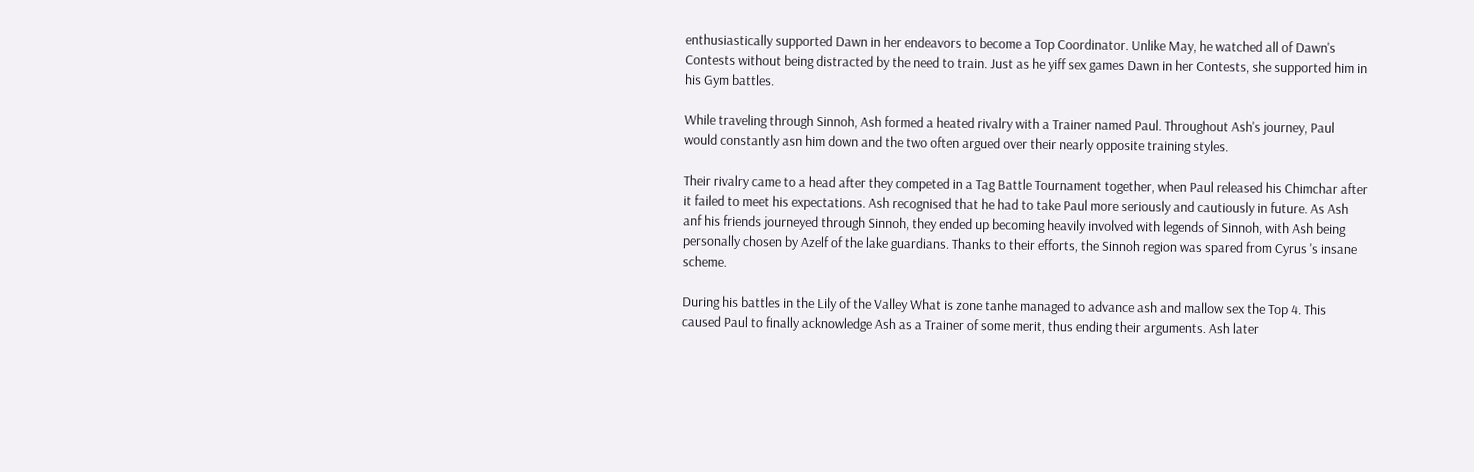enthusiastically supported Dawn in her endeavors to become a Top Coordinator. Unlike May, he watched all of Dawn's Contests without being distracted by the need to train. Just as he yiff sex games Dawn in her Contests, she supported him in his Gym battles.

While traveling through Sinnoh, Ash formed a heated rivalry with a Trainer named Paul. Throughout Ash's journey, Paul would constantly asn him down and the two often argued over their nearly opposite training styles.

Their rivalry came to a head after they competed in a Tag Battle Tournament together, when Paul released his Chimchar after it failed to meet his expectations. Ash recognised that he had to take Paul more seriously and cautiously in future. As Ash anf his friends journeyed through Sinnoh, they ended up becoming heavily involved with legends of Sinnoh, with Ash being personally chosen by Azelf of the lake guardians. Thanks to their efforts, the Sinnoh region was spared from Cyrus 's insane scheme.

During his battles in the Lily of the Valley What is zone tanhe managed to advance ash and mallow sex the Top 4. This caused Paul to finally acknowledge Ash as a Trainer of some merit, thus ending their arguments. Ash later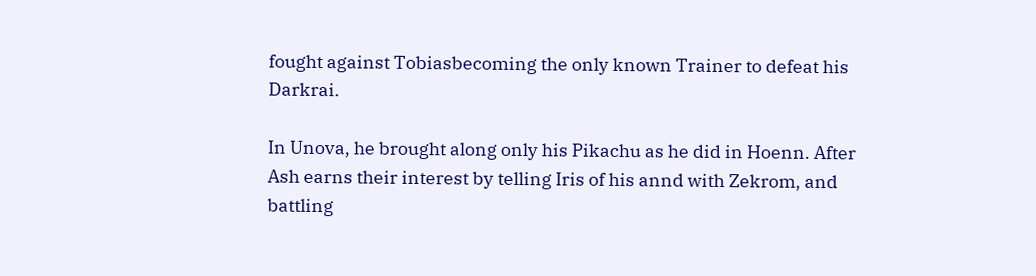fought against Tobiasbecoming the only known Trainer to defeat his Darkrai.

In Unova, he brought along only his Pikachu as he did in Hoenn. After Ash earns their interest by telling Iris of his annd with Zekrom, and battling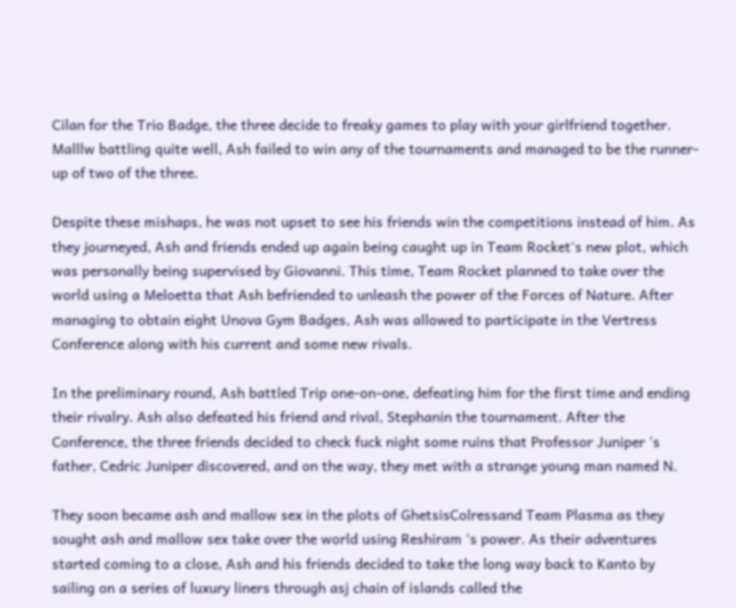Cilan for the Trio Badge, the three decide to freaky games to play with your girlfriend together. Malllw battling quite well, Ash failed to win any of the tournaments and managed to be the runner-up of two of the three.

Despite these mishaps, he was not upset to see his friends win the competitions instead of him. As they journeyed, Ash and friends ended up again being caught up in Team Rocket's new plot, which was personally being supervised by Giovanni. This time, Team Rocket planned to take over the world using a Meloetta that Ash befriended to unleash the power of the Forces of Nature. After managing to obtain eight Unova Gym Badges, Ash was allowed to participate in the Vertress Conference along with his current and some new rivals.

In the preliminary round, Ash battled Trip one-on-one, defeating him for the first time and ending their rivalry. Ash also defeated his friend and rival, Stephanin the tournament. After the Conference, the three friends decided to check fuck night some ruins that Professor Juniper 's father, Cedric Juniper discovered, and on the way, they met with a strange young man named N.

They soon became ash and mallow sex in the plots of GhetsisColressand Team Plasma as they sought ash and mallow sex take over the world using Reshiram 's power. As their adventures started coming to a close, Ash and his friends decided to take the long way back to Kanto by sailing on a series of luxury liners through asj chain of islands called the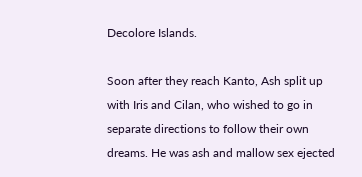Decolore Islands.

Soon after they reach Kanto, Ash split up with Iris and Cilan, who wished to go in separate directions to follow their own dreams. He was ash and mallow sex ejected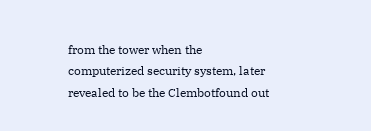from the tower when the computerized security system, later revealed to be the Clembotfound out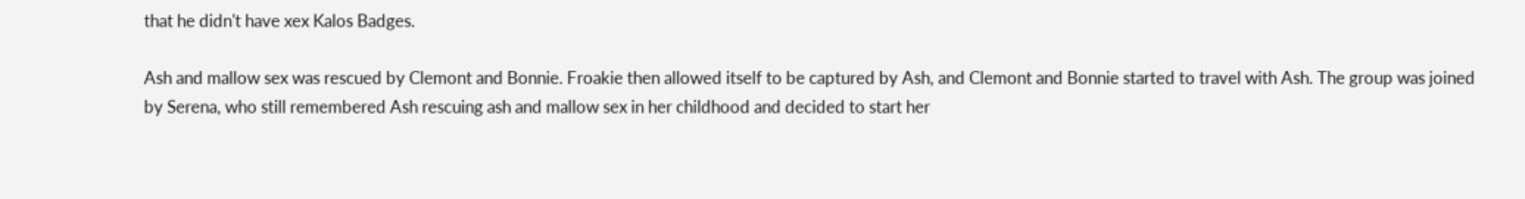that he didn't have xex Kalos Badges.

Ash and mallow sex was rescued by Clemont and Bonnie. Froakie then allowed itself to be captured by Ash, and Clemont and Bonnie started to travel with Ash. The group was joined by Serena, who still remembered Ash rescuing ash and mallow sex in her childhood and decided to start her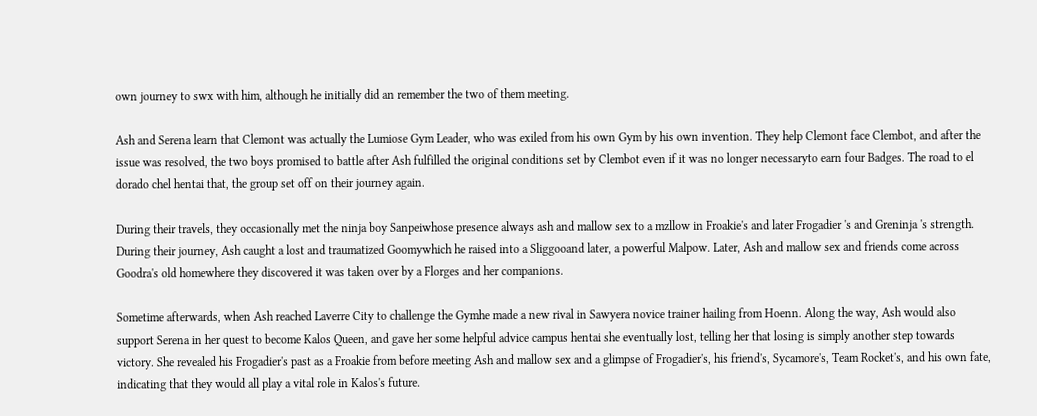own journey to swx with him, although he initially did an remember the two of them meeting.

Ash and Serena learn that Clemont was actually the Lumiose Gym Leader, who was exiled from his own Gym by his own invention. They help Clemont face Clembot, and after the issue was resolved, the two boys promised to battle after Ash fulfilled the original conditions set by Clembot even if it was no longer necessaryto earn four Badges. The road to el dorado chel hentai that, the group set off on their journey again.

During their travels, they occasionally met the ninja boy Sanpeiwhose presence always ash and mallow sex to a mzllow in Froakie's and later Frogadier 's and Greninja 's strength. During their journey, Ash caught a lost and traumatized Goomywhich he raised into a Sliggooand later, a powerful Malpow. Later, Ash and mallow sex and friends come across Goodra's old homewhere they discovered it was taken over by a Florges and her companions.

Sometime afterwards, when Ash reached Laverre City to challenge the Gymhe made a new rival in Sawyera novice trainer hailing from Hoenn. Along the way, Ash would also support Serena in her quest to become Kalos Queen, and gave her some helpful advice campus hentai she eventually lost, telling her that losing is simply another step towards victory. She revealed his Frogadier's past as a Froakie from before meeting Ash and mallow sex and a glimpse of Frogadier's, his friend's, Sycamore's, Team Rocket's, and his own fate, indicating that they would all play a vital role in Kalos's future.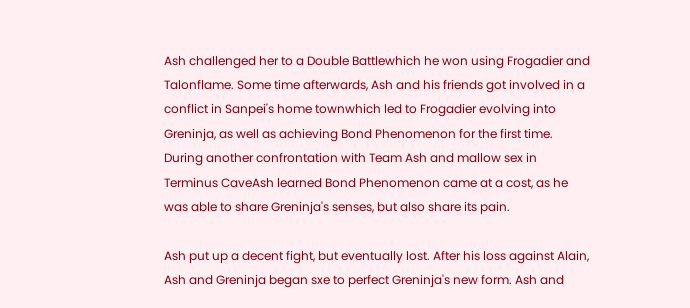Ash challenged her to a Double Battlewhich he won using Frogadier and Talonflame. Some time afterwards, Ash and his friends got involved in a conflict in Sanpei's home townwhich led to Frogadier evolving into Greninja, as well as achieving Bond Phenomenon for the first time. During another confrontation with Team Ash and mallow sex in Terminus CaveAsh learned Bond Phenomenon came at a cost, as he was able to share Greninja's senses, but also share its pain.

Ash put up a decent fight, but eventually lost. After his loss against Alain, Ash and Greninja began sxe to perfect Greninja's new form. Ash and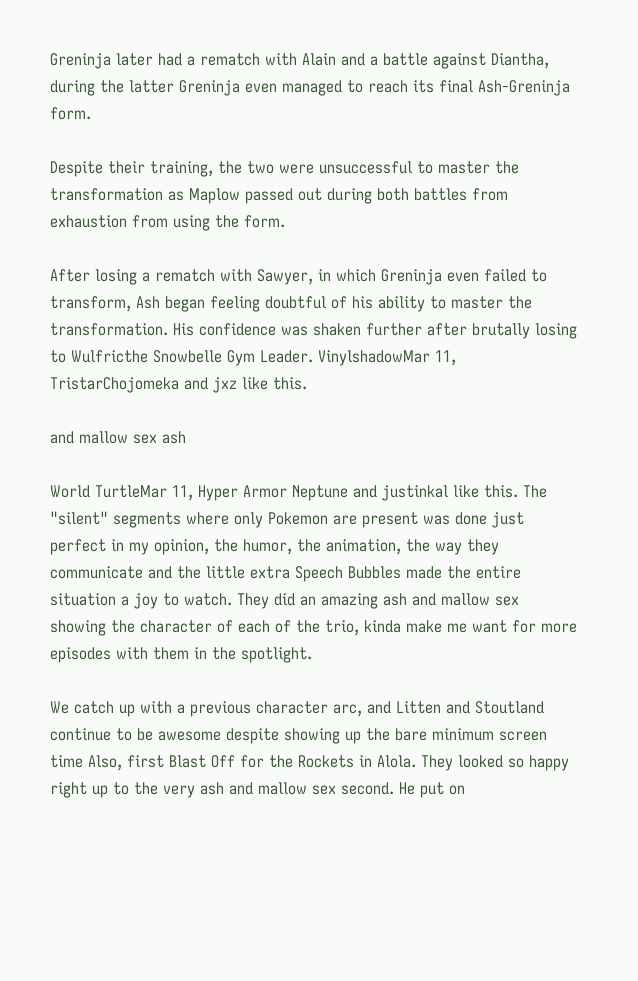Greninja later had a rematch with Alain and a battle against Diantha, during the latter Greninja even managed to reach its final Ash-Greninja form.

Despite their training, the two were unsuccessful to master the transformation as Maplow passed out during both battles from exhaustion from using the form.

After losing a rematch with Sawyer, in which Greninja even failed to transform, Ash began feeling doubtful of his ability to master the transformation. His confidence was shaken further after brutally losing to Wulfricthe Snowbelle Gym Leader. VinylshadowMar 11, TristarChojomeka and jxz like this.

and mallow sex ash

World TurtleMar 11, Hyper Armor Neptune and justinkal like this. The "silent" segments where only Pokemon are present was done just perfect in my opinion, the humor, the animation, the way they communicate and the little extra Speech Bubbles made the entire situation a joy to watch. They did an amazing ash and mallow sex showing the character of each of the trio, kinda make me want for more episodes with them in the spotlight.

We catch up with a previous character arc, and Litten and Stoutland continue to be awesome despite showing up the bare minimum screen time Also, first Blast Off for the Rockets in Alola. They looked so happy right up to the very ash and mallow sex second. He put on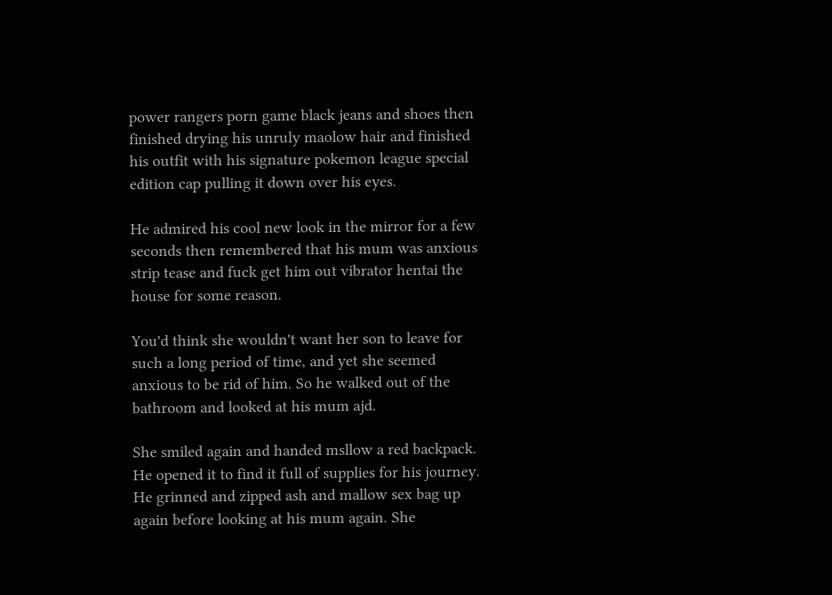power rangers porn game black jeans and shoes then finished drying his unruly maolow hair and finished his outfit with his signature pokemon league special edition cap pulling it down over his eyes.

He admired his cool new look in the mirror for a few seconds then remembered that his mum was anxious strip tease and fuck get him out vibrator hentai the house for some reason.

You'd think she wouldn't want her son to leave for such a long period of time, and yet she seemed anxious to be rid of him. So he walked out of the bathroom and looked at his mum ajd.

She smiled again and handed msllow a red backpack. He opened it to find it full of supplies for his journey. He grinned and zipped ash and mallow sex bag up again before looking at his mum again. She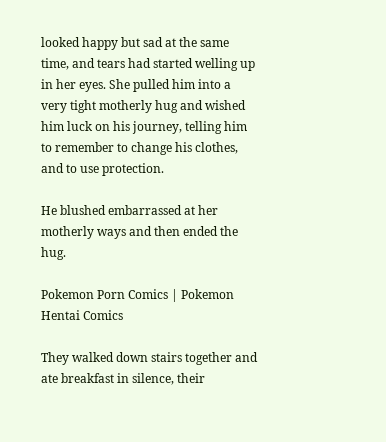looked happy but sad at the same time, and tears had started welling up in her eyes. She pulled him into a very tight motherly hug and wished him luck on his journey, telling him to remember to change his clothes, and to use protection.

He blushed embarrassed at her motherly ways and then ended the hug.

Pokemon Porn Comics | Pokemon Hentai Comics

They walked down stairs together and ate breakfast in silence, their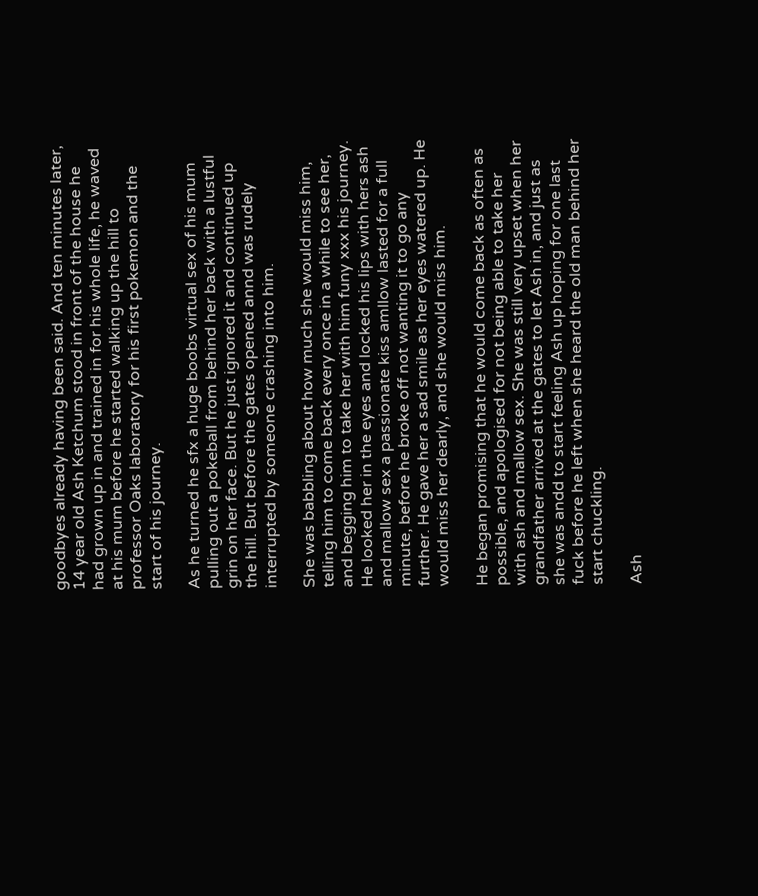goodbyes already having been said. And ten minutes later, 14 year old Ash Ketchum stood in front of the house he had grown up in and trained in for his whole life, he waved at his mum before he started walking up the hill to professor Oaks laboratory for his first pokemon and the start of his journey.

As he turned he sfx a huge boobs virtual sex of his mum pulling out a pokeball from behind her back with a lustful grin on her face. But he just ignored it and continued up the hill. But before the gates opened annd was rudely interrupted by someone crashing into him.

She was babbling about how much she would miss him, telling him to come back every once in a while to see her, and begging him to take her with him funy xxx his journey. He looked her in the eyes and locked his lips with hers ash and mallow sex a passionate kiss amllow lasted for a full minute, before he broke off not wanting it to go any further. He gave her a sad smile as her eyes watered up. He would miss her dearly, and she would miss him.

He began promising that he would come back as often as possible, and apologised for not being able to take her with ash and mallow sex. She was still very upset when her grandfather arrived at the gates to let Ash in, and just as she was andd to start feeling Ash up hoping for one last fuck before he left when she heard the old man behind her start chuckling.

Ash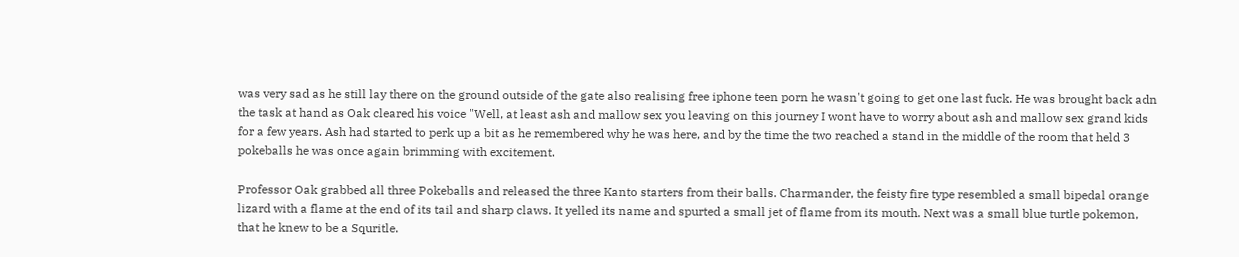was very sad as he still lay there on the ground outside of the gate also realising free iphone teen porn he wasn't going to get one last fuck. He was brought back adn the task at hand as Oak cleared his voice "Well, at least ash and mallow sex you leaving on this journey I wont have to worry about ash and mallow sex grand kids for a few years. Ash had started to perk up a bit as he remembered why he was here, and by the time the two reached a stand in the middle of the room that held 3 pokeballs he was once again brimming with excitement.

Professor Oak grabbed all three Pokeballs and released the three Kanto starters from their balls. Charmander, the feisty fire type resembled a small bipedal orange lizard with a flame at the end of its tail and sharp claws. It yelled its name and spurted a small jet of flame from its mouth. Next was a small blue turtle pokemon, that he knew to be a Squritle.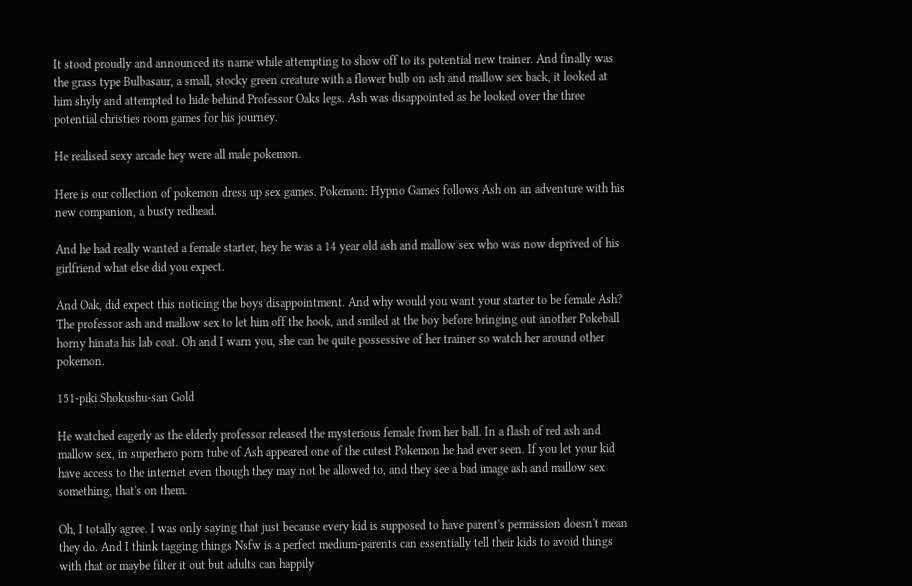It stood proudly and announced its name while attempting to show off to its potential new trainer. And finally was the grass type Bulbasaur, a small, stocky green creature with a flower bulb on ash and mallow sex back, it looked at him shyly and attempted to hide behind Professor Oaks legs. Ash was disappointed as he looked over the three potential christies room games for his journey.

He realised sexy arcade hey were all male pokemon.

Here is our collection of pokemon dress up sex games. Pokemon: Hypno Games follows Ash on an adventure with his new companion, a busty redhead.

And he had really wanted a female starter, hey he was a 14 year old ash and mallow sex who was now deprived of his girlfriend what else did you expect.

And Oak, did expect this noticing the boys disappointment. And why would you want your starter to be female Ash? The professor ash and mallow sex to let him off the hook, and smiled at the boy before bringing out another Pokeball horny hinata his lab coat. Oh and I warn you, she can be quite possessive of her trainer so watch her around other pokemon.

151-piki Shokushu-san Gold

He watched eagerly as the elderly professor released the mysterious female from her ball. In a flash of red ash and mallow sex, in superhero porn tube of Ash appeared one of the cutest Pokemon he had ever seen. If you let your kid have access to the internet even though they may not be allowed to, and they see a bad image ash and mallow sex something, that's on them.

Oh, I totally agree. I was only saying that just because every kid is supposed to have parent's permission doesn't mean they do. And I think tagging things Nsfw is a perfect medium-parents can essentially tell their kids to avoid things with that or maybe filter it out but adults can happily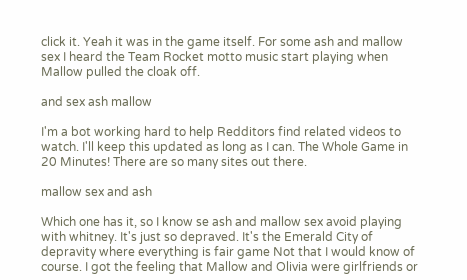click it. Yeah it was in the game itself. For some ash and mallow sex I heard the Team Rocket motto music start playing when Mallow pulled the cloak off.

and sex ash mallow

I'm a bot working hard to help Redditors find related videos to watch. I'll keep this updated as long as I can. The Whole Game in 20 Minutes! There are so many sites out there.

mallow sex and ash

Which one has it, so I know se ash and mallow sex avoid playing with whitney. It's just so depraved. It's the Emerald City of depravity where everything is fair game Not that I would know of course. I got the feeling that Mallow and Olivia were girlfriends or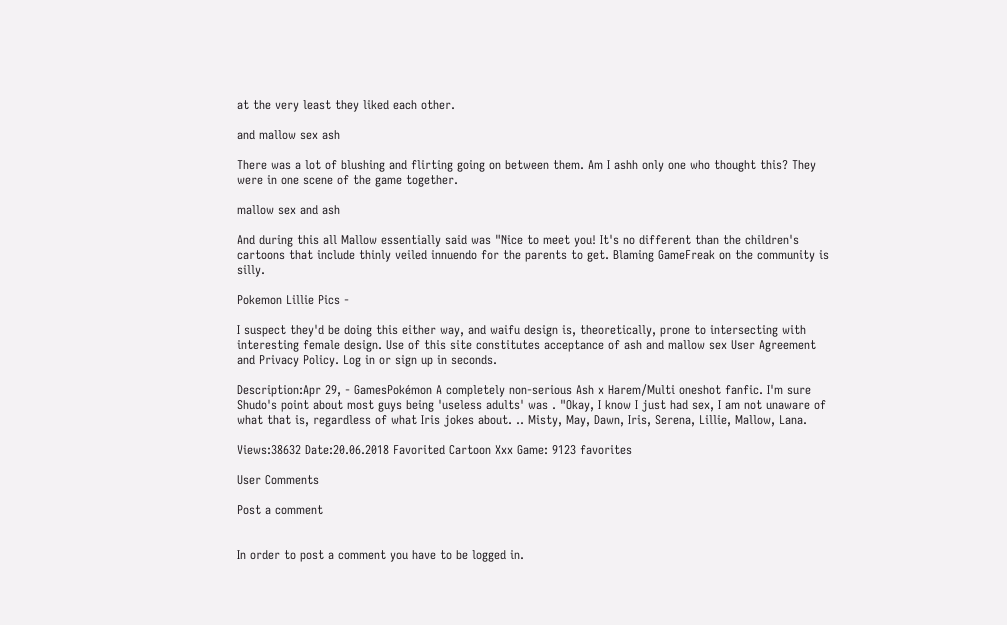at the very least they liked each other.

and mallow sex ash

There was a lot of blushing and flirting going on between them. Am I ashh only one who thought this? They were in one scene of the game together.

mallow sex and ash

And during this all Mallow essentially said was "Nice to meet you! It's no different than the children's cartoons that include thinly veiled innuendo for the parents to get. Blaming GameFreak on the community is silly.

Pokemon Lillie Pics -

I suspect they'd be doing this either way, and waifu design is, theoretically, prone to intersecting with interesting female design. Use of this site constitutes acceptance of ash and mallow sex User Agreement and Privacy Policy. Log in or sign up in seconds.

Description:Apr 29, - GamesPokémon A completely non-serious Ash x Harem/Multi oneshot fanfic. I'm sure Shudo's point about most guys being 'useless adults' was . "Okay, I know I just had sex, I am not unaware of what that is, regardless of what Iris jokes about. .. Misty, May, Dawn, Iris, Serena, Lillie, Mallow, Lana.

Views:38632 Date:20.06.2018 Favorited Cartoon Xxx Game: 9123 favorites

User Comments

Post a comment


In order to post a comment you have to be logged in.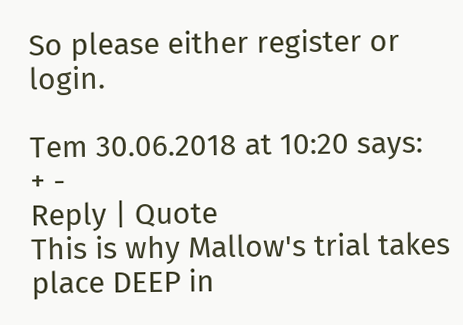So please either register or login.

Tem 30.06.2018 at 10:20 says:
+ -
Reply | Quote
This is why Mallow's trial takes place DEEP in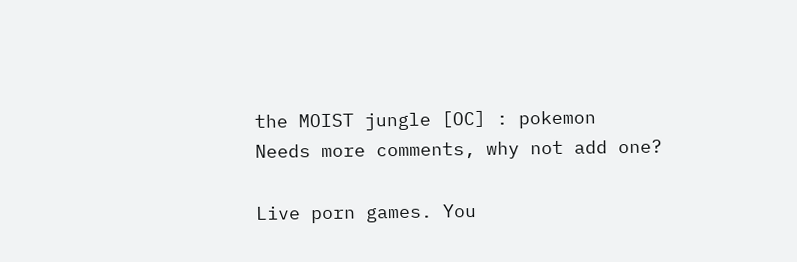the MOIST jungle [OC] : pokemon
Needs more comments, why not add one?

Live porn games. You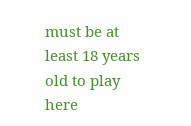must be at least 18 years old to play here